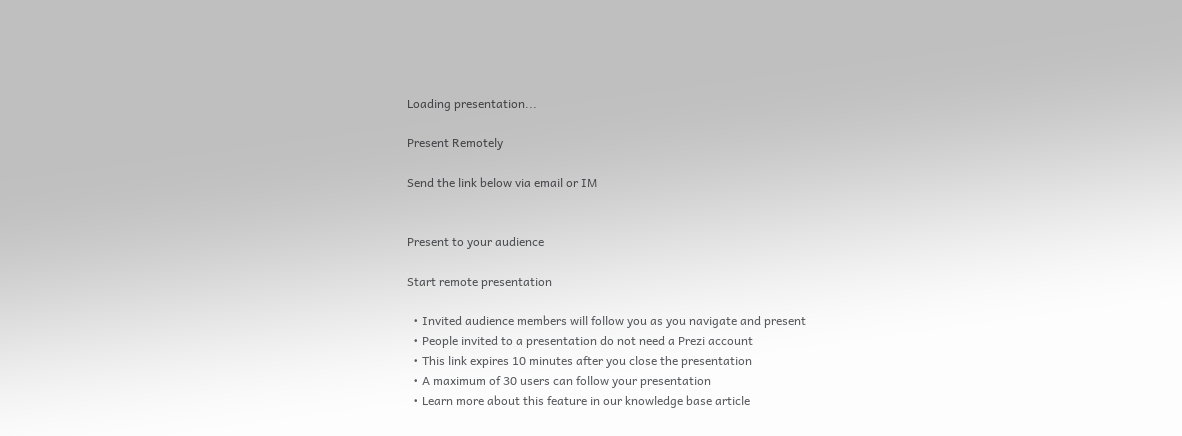Loading presentation...

Present Remotely

Send the link below via email or IM


Present to your audience

Start remote presentation

  • Invited audience members will follow you as you navigate and present
  • People invited to a presentation do not need a Prezi account
  • This link expires 10 minutes after you close the presentation
  • A maximum of 30 users can follow your presentation
  • Learn more about this feature in our knowledge base article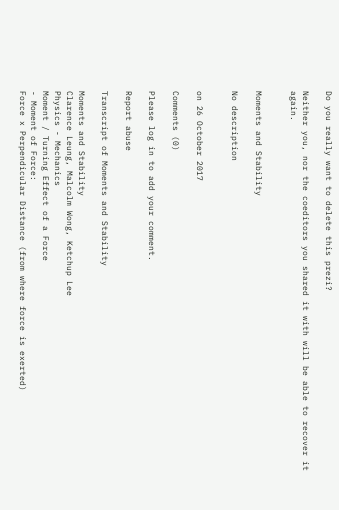Do you really want to delete this prezi?

Neither you, nor the coeditors you shared it with will be able to recover it again.


Moments and Stability

No description


on 26 October 2017

Comments (0)

Please log in to add your comment.

Report abuse

Transcript of Moments and Stability

Moments and Stability
Clarence Leung, Malcolm Wong, Ketchup Lee
Physics - Mechanics
Moment / Turning Effect of a Force
- Moment of Force:
Force x Perpendicular Distance (from where force is exerted)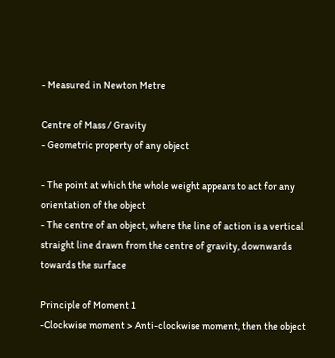- Measured in Newton Metre

Centre of Mass / Gravity
- Geometric property of any object

- The point at which the whole weight appears to act for any orientation of the object
- The centre of an object, where the line of action is a vertical straight line drawn from the centre of gravity, downwards towards the surface

Principle of Moment 1
-Clockwise moment > Anti-clockwise moment, then the object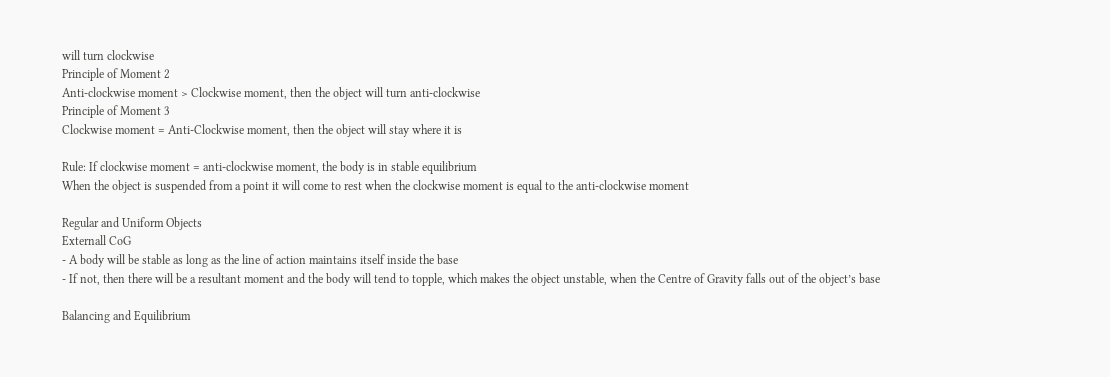will turn clockwise
Principle of Moment 2
Anti-clockwise moment > Clockwise moment, then the object will turn anti-clockwise
Principle of Moment 3
Clockwise moment = Anti-Clockwise moment, then the object will stay where it is

Rule: If clockwise moment = anti-clockwise moment, the body is in stable equilibrium
When the object is suspended from a point it will come to rest when the clockwise moment is equal to the anti-clockwise moment

Regular and Uniform Objects
Externall CoG
- A body will be stable as long as the line of action maintains itself inside the base
- If not, then there will be a resultant moment and the body will tend to topple, which makes the object unstable, when the Centre of Gravity falls out of the object’s base

Balancing and Equilibrium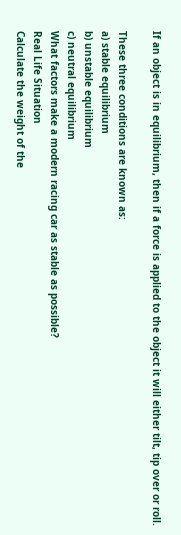If an object is in equilibrium, then if a force is applied to the object it will either tilt, tip over or roll.

These three conditions are known as:
a) stable equilibrium
b) unstable equilibrium
c) neutral equilibrium
What factors make a modern racing car as stable as possible?
Real Life Situation
Calculate the weight of the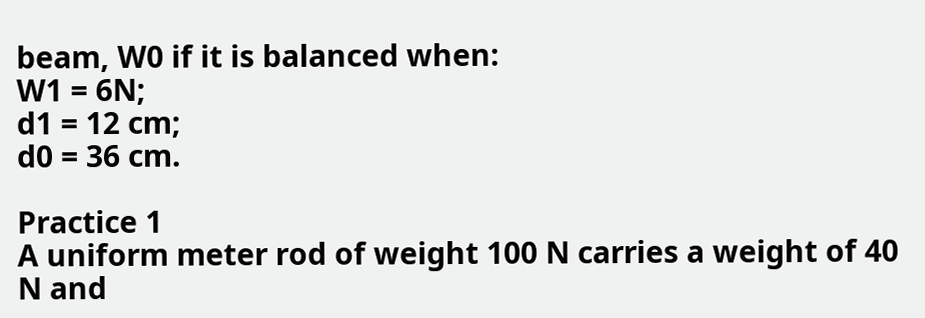beam, W0 if it is balanced when:
W1 = 6N;
d1 = 12 cm;
d0 = 36 cm.

Practice 1
A uniform meter rod of weight 100 N carries a weight of 40 N and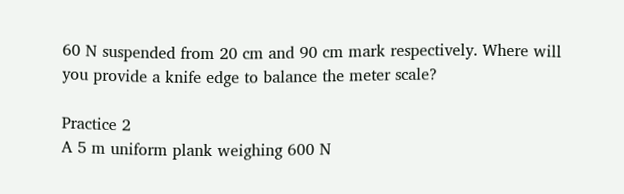60 N suspended from 20 cm and 90 cm mark respectively. Where will you provide a knife edge to balance the meter scale?

Practice 2
A 5 m uniform plank weighing 600 N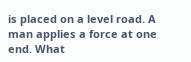is placed on a level road. A man applies a force at one end. What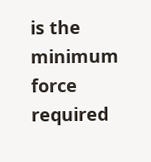is the minimum force required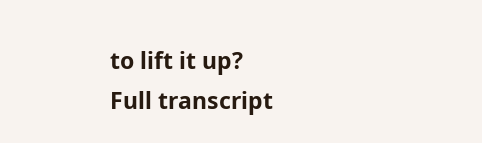to lift it up?
Full transcript